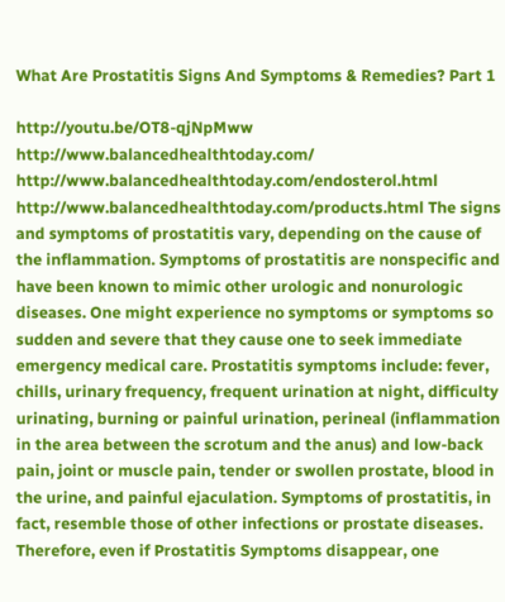What Are Prostatitis Signs And Symptoms & Remedies? Part 1

http://youtu.be/OT8-qjNpMww http://www.balancedhealthtoday.com/ http://www.balancedhealthtoday.com/endosterol.html http://www.balancedhealthtoday.com/products.html The signs and symptoms of prostatitis vary, depending on the cause of the inflammation. Symptoms of prostatitis are nonspecific and have been known to mimic other urologic and nonurologic diseases. One might experience no symptoms or symptoms so sudden and severe that they cause one to seek immediate emergency medical care. Prostatitis symptoms include: fever, chills, urinary frequency, frequent urination at night, difficulty urinating, burning or painful urination, perineal (inflammation in the area between the scrotum and the anus) and low-back pain, joint or muscle pain, tender or swollen prostate, blood in the urine, and painful ejaculation. Symptoms of prostatitis, in fact, resemble those of other infections or prostate diseases. Therefore, even if Prostatitis Symptoms disappear, one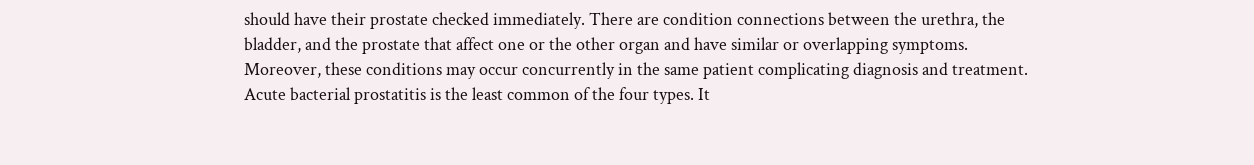should have their prostate checked immediately. There are condition connections between the urethra, the bladder, and the prostate that affect one or the other organ and have similar or overlapping symptoms. Moreover, these conditions may occur concurrently in the same patient complicating diagnosis and treatment. Acute bacterial prostatitis is the least common of the four types. It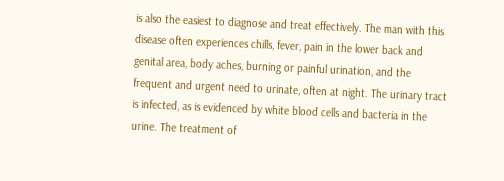is also the easiest to diagnose and treat effectively. The man with this disease often experiences chills, fever, pain in the lower back and genital area, body aches, burning or painful urination, and the frequent and urgent need to urinate, often at night. The urinary tract is infected, as is evidenced by white blood cells and bacteria in the urine. The treatment of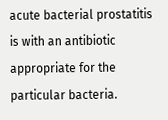acute bacterial prostatitis is with an antibiotic appropriate for the particular bacteria.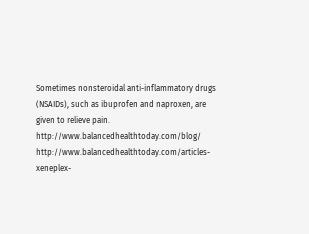Sometimes nonsteroidal anti-inflammatory drugs (NSAIDs), such as ibuprofen and naproxen, are given to relieve pain. http://www.balancedhealthtoday.com/blog/ http://www.balancedhealthtoday.com/articles-xeneplex-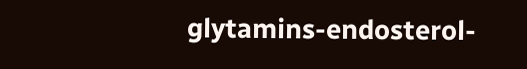glytamins-endosterol-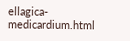ellagica-medicardium.html